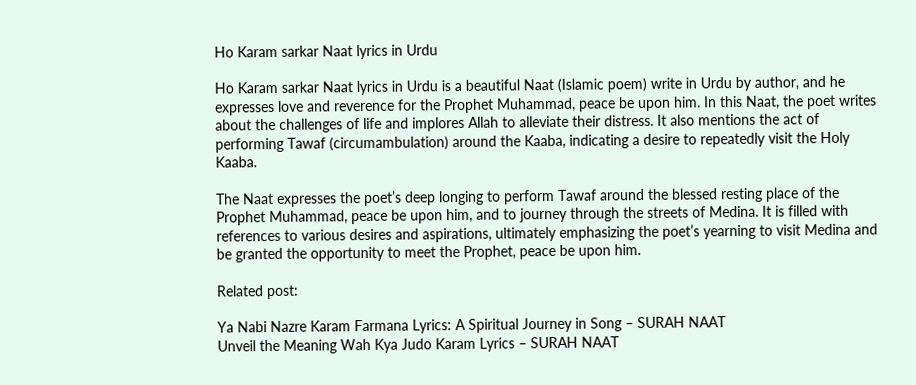Ho Karam sarkar Naat lyrics in Urdu

Ho Karam sarkar Naat lyrics in Urdu is a beautiful Naat (Islamic poem) write in Urdu by author, and he expresses love and reverence for the Prophet Muhammad, peace be upon him. In this Naat, the poet writes about the challenges of life and implores Allah to alleviate their distress. It also mentions the act of performing Tawaf (circumambulation) around the Kaaba, indicating a desire to repeatedly visit the Holy Kaaba.

The Naat expresses the poet’s deep longing to perform Tawaf around the blessed resting place of the Prophet Muhammad, peace be upon him, and to journey through the streets of Medina. It is filled with references to various desires and aspirations, ultimately emphasizing the poet’s yearning to visit Medina and be granted the opportunity to meet the Prophet, peace be upon him.

Related post:

Ya Nabi Nazre Karam Farmana Lyrics: A Spiritual Journey in Song – SURAH NAAT
Unveil the Meaning Wah Kya Judo Karam Lyrics – SURAH NAAT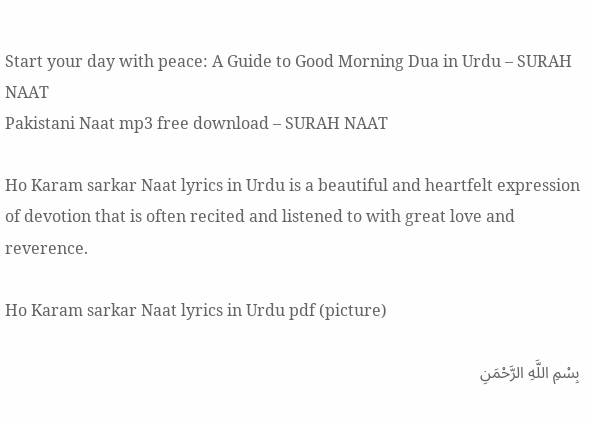Start your day with peace: A Guide to Good Morning Dua in Urdu – SURAH NAAT
Pakistani Naat mp3 free download – SURAH NAAT

Ho Karam sarkar Naat lyrics in Urdu is a beautiful and heartfelt expression of devotion that is often recited and listened to with great love and reverence.

Ho Karam sarkar Naat lyrics in Urdu pdf (picture)

بِسْمِ اللَّهِ الرَّحْمَنِ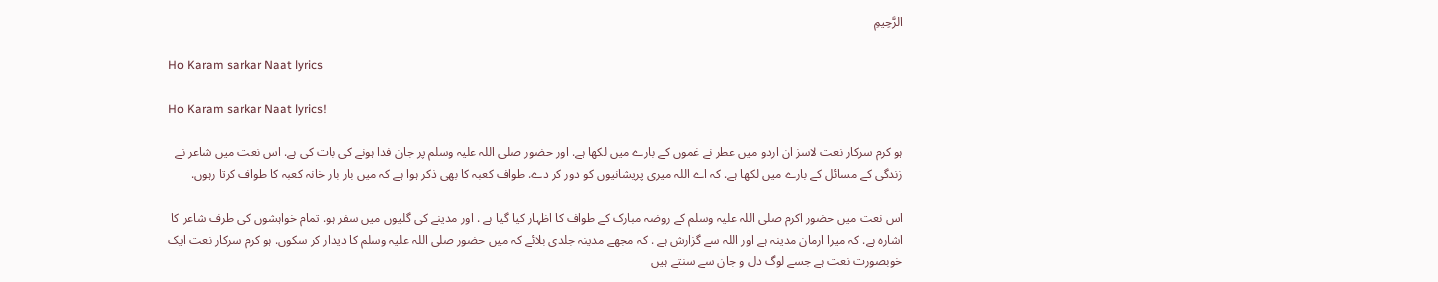الرَّحِيمِ

Ho Karam sarkar Naat lyrics

Ho Karam sarkar Naat lyrics!

ہو کرم سرکار نعت لاسز ان اردو میں عطر نے غموں کے بارے میں لکھا ہے. اور حضور صلی اللہ علیہ وسلم پر جان فدا ہونے کی بات کی ہے. اس نعت میں شاعر نے زندگی کے مسائل کے بارے میں لکھا ہے. کہ اے اللہ میری پریشانیوں کو دور کر دے. طواف کعبہ کا بھی ذکر ہوا ہے کہ میں بار بار خانہ کعبہ کا طواف کرتا رہوں.

اس نعت میں حضور اکرم صلی اللہ علیہ وسلم کے روضہ مبارک کے طواف کا اظہار کیا گیا ہے . اور مدینے کی گلیوں میں سفر ہو. تمام خواہشوں کی طرف شاعر کا اشارہ ہے. کہ میرا ارمان مدینہ ہے اور اللہ سے گزارش ہے . کہ مجھے مدینہ جلدی بلائے کہ میں حضور صلی اللہ علیہ وسلم کا دیدار کر سکوں. ہو کرم سرکار نعت ایک خوبصورت نعت ہے جسے لوگ دل و جان سے سنتے ہیں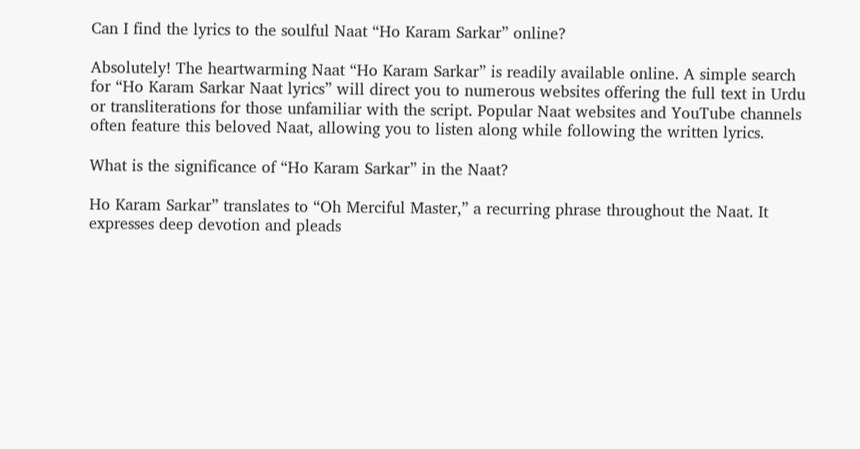Can I find the lyrics to the soulful Naat “Ho Karam Sarkar” online?

Absolutely! The heartwarming Naat “Ho Karam Sarkar” is readily available online. A simple search for “Ho Karam Sarkar Naat lyrics” will direct you to numerous websites offering the full text in Urdu or transliterations for those unfamiliar with the script. Popular Naat websites and YouTube channels often feature this beloved Naat, allowing you to listen along while following the written lyrics.

What is the significance of “Ho Karam Sarkar” in the Naat?

Ho Karam Sarkar” translates to “Oh Merciful Master,” a recurring phrase throughout the Naat. It expresses deep devotion and pleads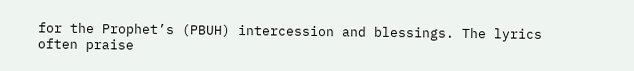for the Prophet’s (PBUH) intercession and blessings. The lyrics often praise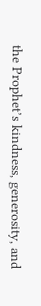the Prophet’s kindness, generosity, and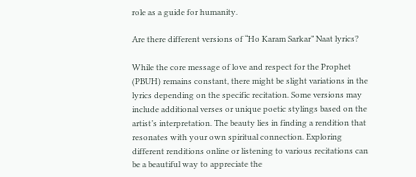role as a guide for humanity.

Are there different versions of “Ho Karam Sarkar” Naat lyrics?

While the core message of love and respect for the Prophet (PBUH) remains constant, there might be slight variations in the lyrics depending on the specific recitation. Some versions may include additional verses or unique poetic stylings based on the artist’s interpretation. The beauty lies in finding a rendition that resonates with your own spiritual connection. Exploring different renditions online or listening to various recitations can be a beautiful way to appreciate the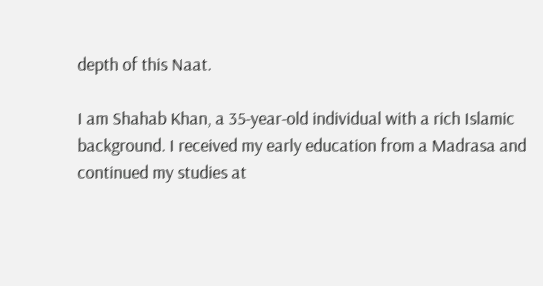depth of this Naat.

I am Shahab Khan, a 35-year-old individual with a rich Islamic background. I received my early education from a Madrasa and continued my studies at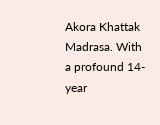Akora Khattak Madrasa. With a profound 14-year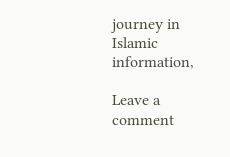journey in Islamic information,

Leave a comment